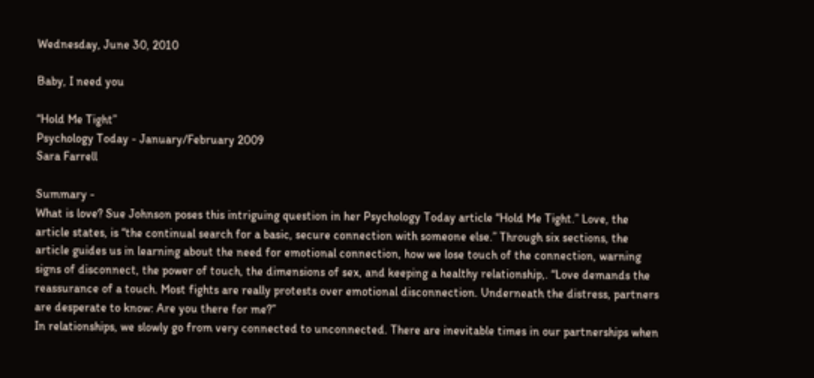Wednesday, June 30, 2010

Baby, I need you

“Hold Me Tight”
Psychology Today - January/February 2009
Sara Farrell

Summary -
What is love? Sue Johnson poses this intriguing question in her Psychology Today article “Hold Me Tight.” Love, the article states, is “the continual search for a basic, secure connection with someone else.” Through six sections, the article guides us in learning about the need for emotional connection, how we lose touch of the connection, warning signs of disconnect, the power of touch, the dimensions of sex, and keeping a healthy relationship,. “Love demands the reassurance of a touch. Most fights are really protests over emotional disconnection. Underneath the distress, partners are desperate to know: Are you there for me?”
In relationships, we slowly go from very connected to unconnected. There are inevitable times in our partnerships when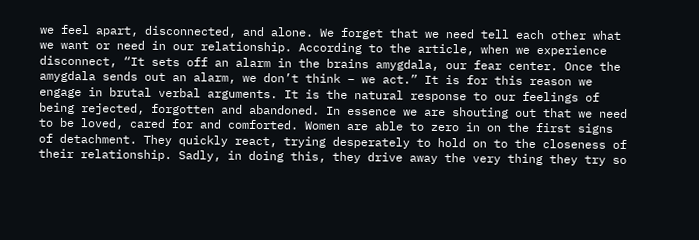we feel apart, disconnected, and alone. We forget that we need tell each other what we want or need in our relationship. According to the article, when we experience disconnect, “It sets off an alarm in the brains amygdala, our fear center. Once the amygdala sends out an alarm, we don’t think – we act.” It is for this reason we engage in brutal verbal arguments. It is the natural response to our feelings of being rejected, forgotten and abandoned. In essence we are shouting out that we need to be loved, cared for and comforted. Women are able to zero in on the first signs of detachment. They quickly react, trying desperately to hold on to the closeness of their relationship. Sadly, in doing this, they drive away the very thing they try so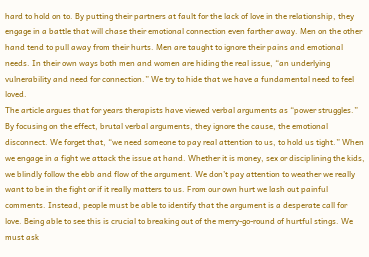hard to hold on to. By putting their partners at fault for the lack of love in the relationship, they engage in a battle that will chase their emotional connection even farther away. Men on the other hand tend to pull away from their hurts. Men are taught to ignore their pains and emotional needs. In their own ways both men and women are hiding the real issue, “an underlying vulnerability and need for connection.” We try to hide that we have a fundamental need to feel loved.
The article argues that for years therapists have viewed verbal arguments as “power struggles.” By focusing on the effect, brutal verbal arguments, they ignore the cause, the emotional disconnect. We forget that, “we need someone to pay real attention to us, to hold us tight.” When we engage in a fight we attack the issue at hand. Whether it is money, sex or disciplining the kids, we blindly follow the ebb and flow of the argument. We don’t pay attention to weather we really want to be in the fight or if it really matters to us. From our own hurt we lash out painful comments. Instead, people must be able to identify that the argument is a desperate call for love. Being able to see this is crucial to breaking out of the merry-go-round of hurtful stings. We must ask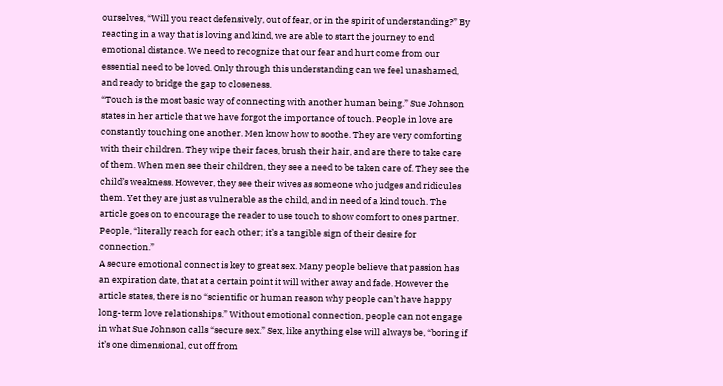ourselves, “Will you react defensively, out of fear, or in the spirit of understanding?” By reacting in a way that is loving and kind, we are able to start the journey to end emotional distance. We need to recognize that our fear and hurt come from our essential need to be loved. Only through this understanding can we feel unashamed, and ready to bridge the gap to closeness.
“Touch is the most basic way of connecting with another human being.” Sue Johnson states in her article that we have forgot the importance of touch. People in love are constantly touching one another. Men know how to soothe. They are very comforting with their children. They wipe their faces, brush their hair, and are there to take care of them. When men see their children, they see a need to be taken care of. They see the child’s weakness. However, they see their wives as someone who judges and ridicules them. Yet they are just as vulnerable as the child, and in need of a kind touch. The article goes on to encourage the reader to use touch to show comfort to ones partner. People, “literally reach for each other; it’s a tangible sign of their desire for connection.”
A secure emotional connect is key to great sex. Many people believe that passion has an expiration date, that at a certain point it will wither away and fade. However the article states, there is no “scientific or human reason why people can’t have happy long-term love relationships.” Without emotional connection, people can not engage in what Sue Johnson calls “secure sex.” Sex, like anything else will always be, “boring if it’s one dimensional, cut off from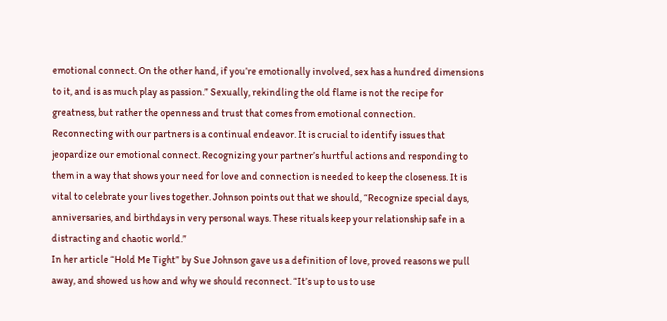emotional connect. On the other hand, if you’re emotionally involved, sex has a hundred dimensions to it, and is as much play as passion.” Sexually, rekindling the old flame is not the recipe for greatness, but rather the openness and trust that comes from emotional connection.
Reconnecting with our partners is a continual endeavor. It is crucial to identify issues that jeopardize our emotional connect. Recognizing your partner’s hurtful actions and responding to them in a way that shows your need for love and connection is needed to keep the closeness. It is vital to celebrate your lives together. Johnson points out that we should, “Recognize special days, anniversaries, and birthdays in very personal ways. These rituals keep your relationship safe in a distracting and chaotic world.”
In her article “Hold Me Tight” by Sue Johnson gave us a definition of love, proved reasons we pull away, and showed us how and why we should reconnect. “It’s up to us to use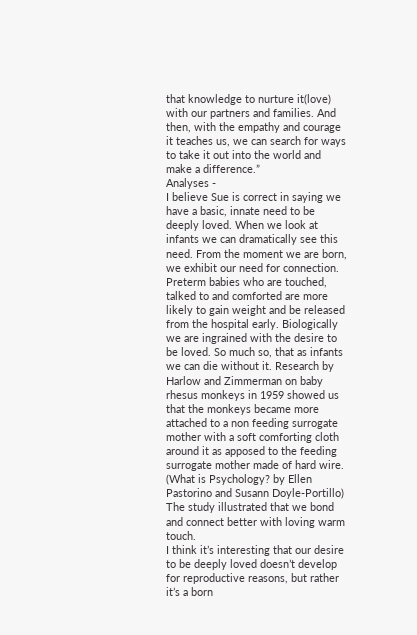that knowledge to nurture it(love) with our partners and families. And then, with the empathy and courage it teaches us, we can search for ways to take it out into the world and make a difference.”
Analyses -
I believe Sue is correct in saying we have a basic, innate need to be deeply loved. When we look at infants we can dramatically see this need. From the moment we are born, we exhibit our need for connection. Preterm babies who are touched, talked to and comforted are more likely to gain weight and be released from the hospital early. Biologically we are ingrained with the desire to be loved. So much so, that as infants we can die without it. Research by Harlow and Zimmerman on baby rhesus monkeys in 1959 showed us that the monkeys became more attached to a non feeding surrogate mother with a soft comforting cloth around it as apposed to the feeding surrogate mother made of hard wire. (What is Psychology? by Ellen Pastorino and Susann Doyle-Portillo) The study illustrated that we bond and connect better with loving warm touch.
I think it’s interesting that our desire to be deeply loved doesn’t develop for reproductive reasons, but rather it’s a born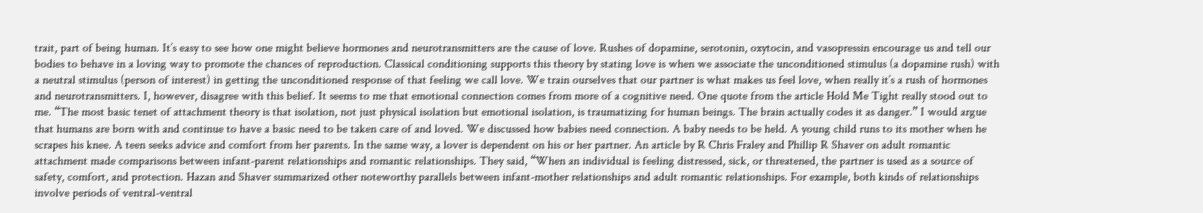trait, part of being human. It’s easy to see how one might believe hormones and neurotransmitters are the cause of love. Rushes of dopamine, serotonin, oxytocin, and vasopressin encourage us and tell our bodies to behave in a loving way to promote the chances of reproduction. Classical conditioning supports this theory by stating love is when we associate the unconditioned stimulus (a dopamine rush) with a neutral stimulus (person of interest) in getting the unconditioned response of that feeling we call love. We train ourselves that our partner is what makes us feel love, when really it’s a rush of hormones and neurotransmitters. I, however, disagree with this belief. It seems to me that emotional connection comes from more of a cognitive need. One quote from the article Hold Me Tight really stood out to me. “The most basic tenet of attachment theory is that isolation, not just physical isolation but emotional isolation, is traumatizing for human beings. The brain actually codes it as danger.” I would argue that humans are born with and continue to have a basic need to be taken care of and loved. We discussed how babies need connection. A baby needs to be held. A young child runs to its mother when he scrapes his knee. A teen seeks advice and comfort from her parents. In the same way, a lover is dependent on his or her partner. An article by R Chris Fraley and Phillip R Shaver on adult romantic attachment made comparisons between infant-parent relationships and romantic relationships. They said, “When an individual is feeling distressed, sick, or threatened, the partner is used as a source of safety, comfort, and protection. Hazan and Shaver summarized other noteworthy parallels between infant-mother relationships and adult romantic relationships. For example, both kinds of relationships involve periods of ventral-ventral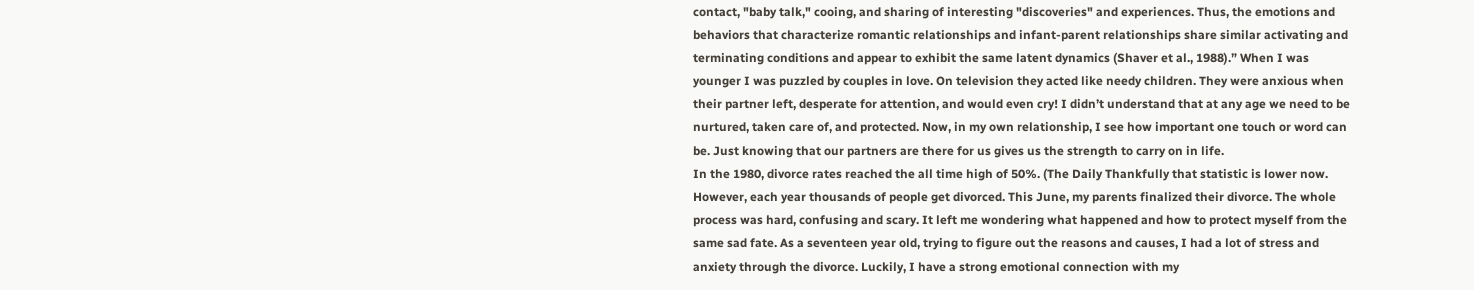contact, "baby talk," cooing, and sharing of interesting "discoveries" and experiences. Thus, the emotions and behaviors that characterize romantic relationships and infant-parent relationships share similar activating and terminating conditions and appear to exhibit the same latent dynamics (Shaver et al., 1988).” When I was younger I was puzzled by couples in love. On television they acted like needy children. They were anxious when their partner left, desperate for attention, and would even cry! I didn’t understand that at any age we need to be nurtured, taken care of, and protected. Now, in my own relationship, I see how important one touch or word can be. Just knowing that our partners are there for us gives us the strength to carry on in life.
In the 1980, divorce rates reached the all time high of 50%. (The Daily Thankfully that statistic is lower now. However, each year thousands of people get divorced. This June, my parents finalized their divorce. The whole process was hard, confusing and scary. It left me wondering what happened and how to protect myself from the same sad fate. As a seventeen year old, trying to figure out the reasons and causes, I had a lot of stress and anxiety through the divorce. Luckily, I have a strong emotional connection with my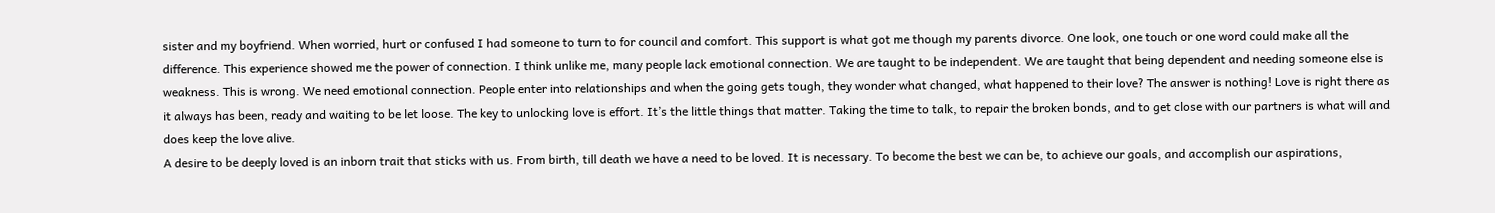sister and my boyfriend. When worried, hurt or confused I had someone to turn to for council and comfort. This support is what got me though my parents divorce. One look, one touch or one word could make all the difference. This experience showed me the power of connection. I think unlike me, many people lack emotional connection. We are taught to be independent. We are taught that being dependent and needing someone else is weakness. This is wrong. We need emotional connection. People enter into relationships and when the going gets tough, they wonder what changed, what happened to their love? The answer is nothing! Love is right there as it always has been, ready and waiting to be let loose. The key to unlocking love is effort. It’s the little things that matter. Taking the time to talk, to repair the broken bonds, and to get close with our partners is what will and does keep the love alive.
A desire to be deeply loved is an inborn trait that sticks with us. From birth, till death we have a need to be loved. It is necessary. To become the best we can be, to achieve our goals, and accomplish our aspirations,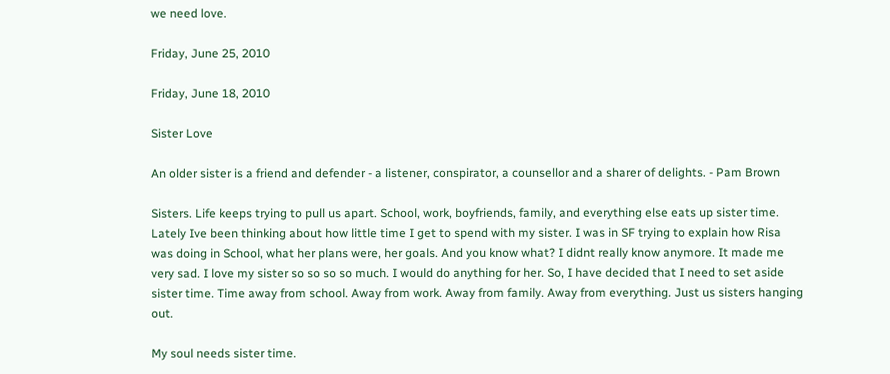we need love.

Friday, June 25, 2010

Friday, June 18, 2010

Sister Love

An older sister is a friend and defender - a listener, conspirator, a counsellor and a sharer of delights. - Pam Brown

Sisters. Life keeps trying to pull us apart. School, work, boyfriends, family, and everything else eats up sister time. Lately Ive been thinking about how little time I get to spend with my sister. I was in SF trying to explain how Risa was doing in School, what her plans were, her goals. And you know what? I didnt really know anymore. It made me very sad. I love my sister so so so so much. I would do anything for her. So, I have decided that I need to set aside sister time. Time away from school. Away from work. Away from family. Away from everything. Just us sisters hanging out.

My soul needs sister time.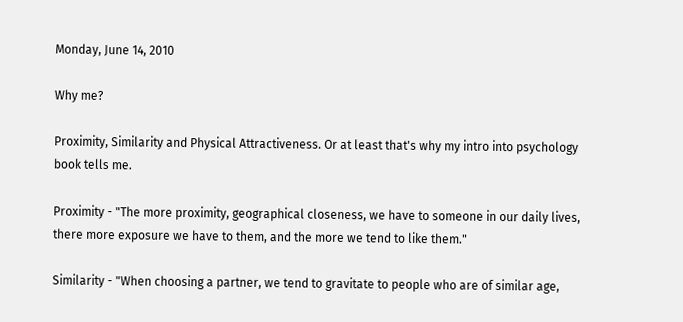Monday, June 14, 2010

Why me?

Proximity, Similarity and Physical Attractiveness. Or at least that's why my intro into psychology book tells me.

Proximity - "The more proximity, geographical closeness, we have to someone in our daily lives, there more exposure we have to them, and the more we tend to like them."

Similarity - "When choosing a partner, we tend to gravitate to people who are of similar age,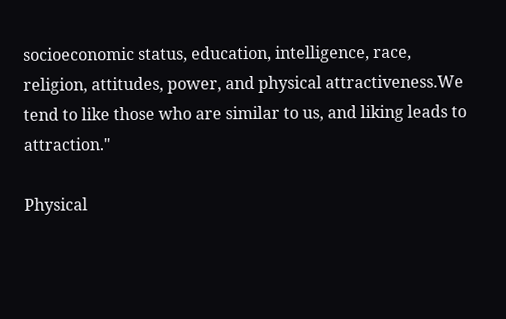socioeconomic status, education, intelligence, race, religion, attitudes, power, and physical attractiveness.We tend to like those who are similar to us, and liking leads to attraction."

Physical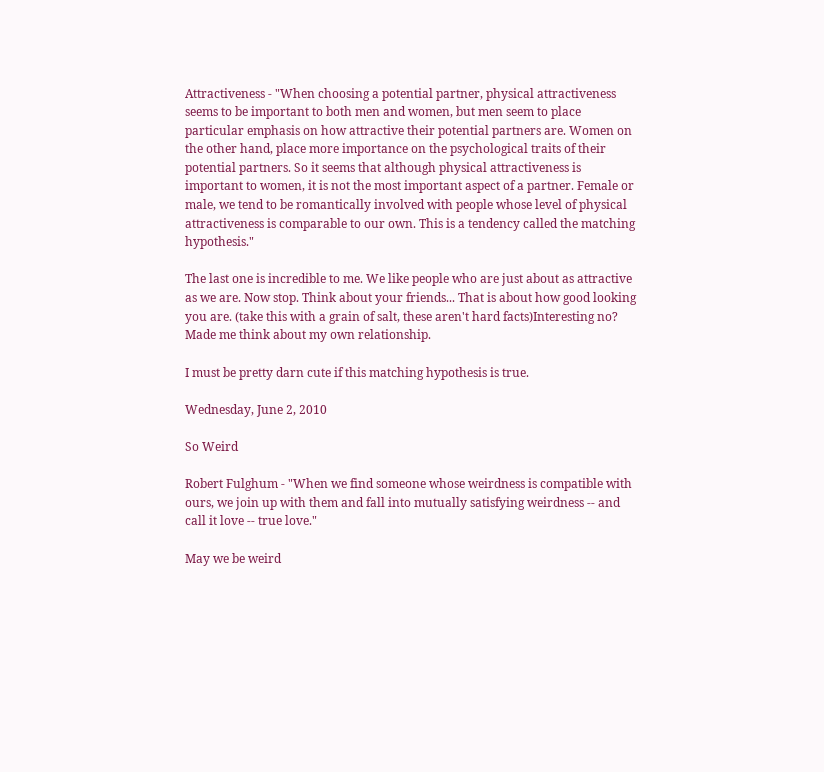Attractiveness - "When choosing a potential partner, physical attractiveness seems to be important to both men and women, but men seem to place particular emphasis on how attractive their potential partners are. Women on the other hand, place more importance on the psychological traits of their potential partners. So it seems that although physical attractiveness is important to women, it is not the most important aspect of a partner. Female or male, we tend to be romantically involved with people whose level of physical attractiveness is comparable to our own. This is a tendency called the matching hypothesis."

The last one is incredible to me. We like people who are just about as attractive as we are. Now stop. Think about your friends... That is about how good looking you are. (take this with a grain of salt, these aren't hard facts)Interesting no? Made me think about my own relationship.

I must be pretty darn cute if this matching hypothesis is true.

Wednesday, June 2, 2010

So Weird

Robert Fulghum - "When we find someone whose weirdness is compatible with ours, we join up with them and fall into mutually satisfying weirdness -- and call it love -- true love."

May we be weird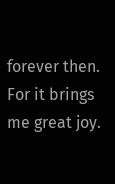forever then. For it brings me great joy.